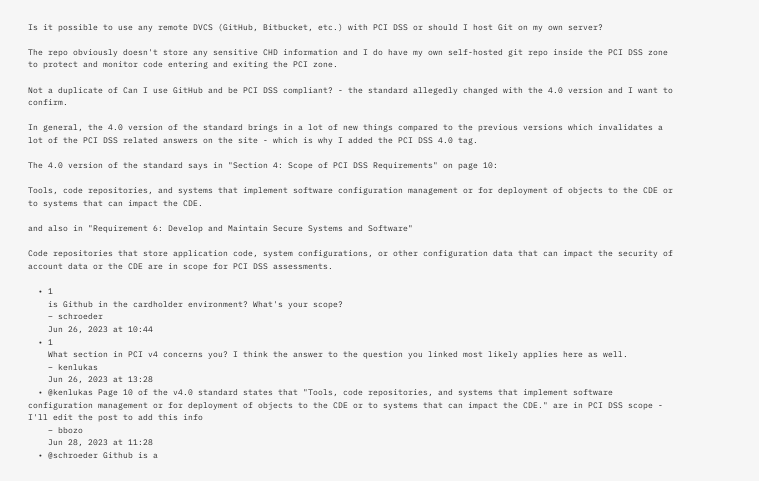Is it possible to use any remote DVCS (GitHub, Bitbucket, etc.) with PCI DSS or should I host Git on my own server?

The repo obviously doesn't store any sensitive CHD information and I do have my own self-hosted git repo inside the PCI DSS zone to protect and monitor code entering and exiting the PCI zone.

Not a duplicate of Can I use GitHub and be PCI DSS compliant? - the standard allegedly changed with the 4.0 version and I want to confirm.

In general, the 4.0 version of the standard brings in a lot of new things compared to the previous versions which invalidates a lot of the PCI DSS related answers on the site - which is why I added the PCI DSS 4.0 tag.

The 4.0 version of the standard says in "Section 4: Scope of PCI DSS Requirements" on page 10:

Tools, code repositories, and systems that implement software configuration management or for deployment of objects to the CDE or to systems that can impact the CDE.

and also in "Requirement 6: Develop and Maintain Secure Systems and Software"

Code repositories that store application code, system configurations, or other configuration data that can impact the security of account data or the CDE are in scope for PCI DSS assessments.

  • 1
    is Github in the cardholder environment? What's your scope?
    – schroeder
    Jun 26, 2023 at 10:44
  • 1
    What section in PCI v4 concerns you? I think the answer to the question you linked most likely applies here as well.
    – kenlukas
    Jun 26, 2023 at 13:28
  • @kenlukas Page 10 of the v4.0 standard states that "Tools, code repositories, and systems that implement software configuration management or for deployment of objects to the CDE or to systems that can impact the CDE." are in PCI DSS scope - I'll edit the post to add this info
    – bbozo
    Jun 28, 2023 at 11:28
  • @schroeder Github is a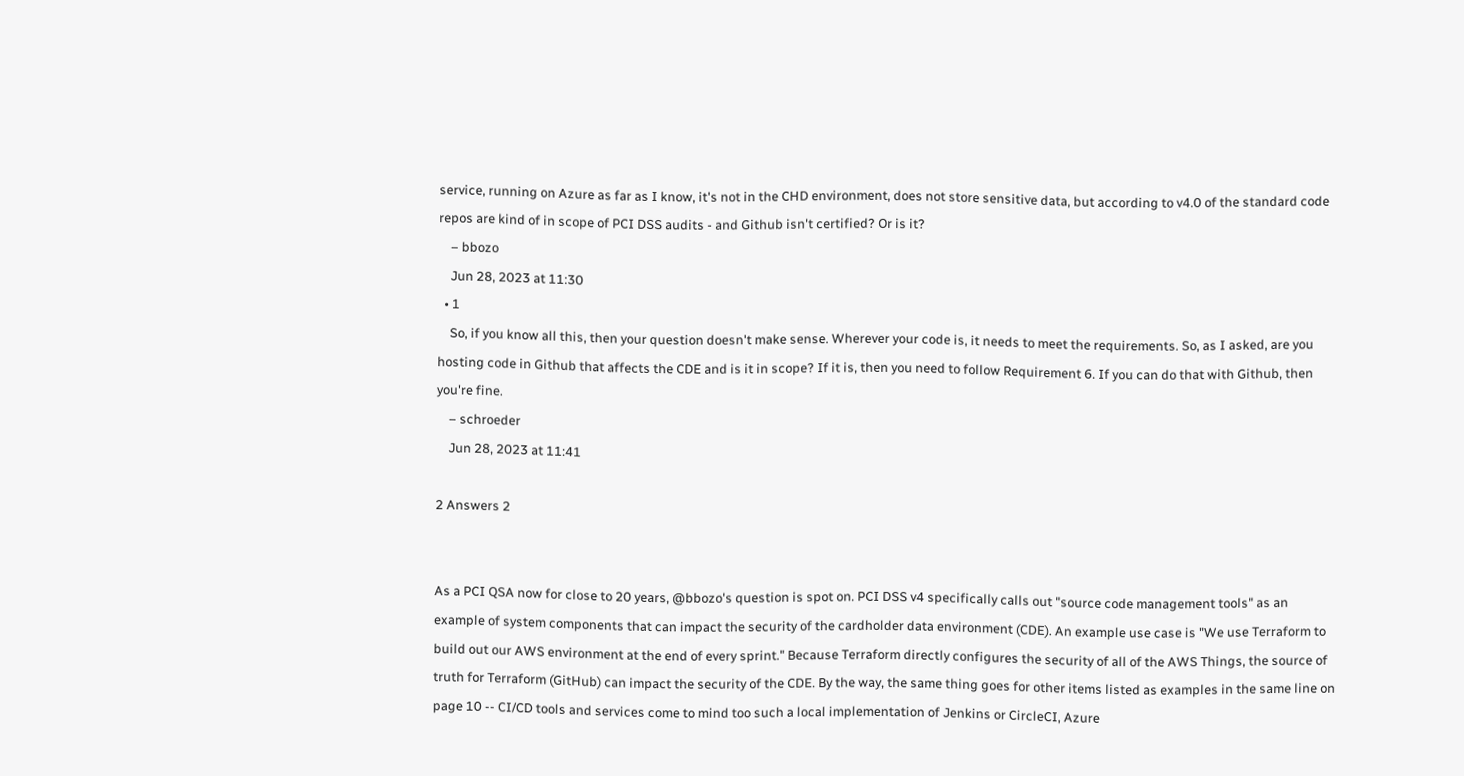service, running on Azure as far as I know, it's not in the CHD environment, does not store sensitive data, but according to v4.0 of the standard code repos are kind of in scope of PCI DSS audits - and Github isn't certified? Or is it?
    – bbozo
    Jun 28, 2023 at 11:30
  • 1
    So, if you know all this, then your question doesn't make sense. Wherever your code is, it needs to meet the requirements. So, as I asked, are you hosting code in Github that affects the CDE and is it in scope? If it is, then you need to follow Requirement 6. If you can do that with Github, then you're fine.
    – schroeder
    Jun 28, 2023 at 11:41

2 Answers 2


As a PCI QSA now for close to 20 years, @bbozo's question is spot on. PCI DSS v4 specifically calls out "source code management tools" as an example of system components that can impact the security of the cardholder data environment (CDE). An example use case is "We use Terraform to build out our AWS environment at the end of every sprint." Because Terraform directly configures the security of all of the AWS Things, the source of truth for Terraform (GitHub) can impact the security of the CDE. By the way, the same thing goes for other items listed as examples in the same line on page 10 -- CI/CD tools and services come to mind too such a local implementation of Jenkins or CircleCI, Azure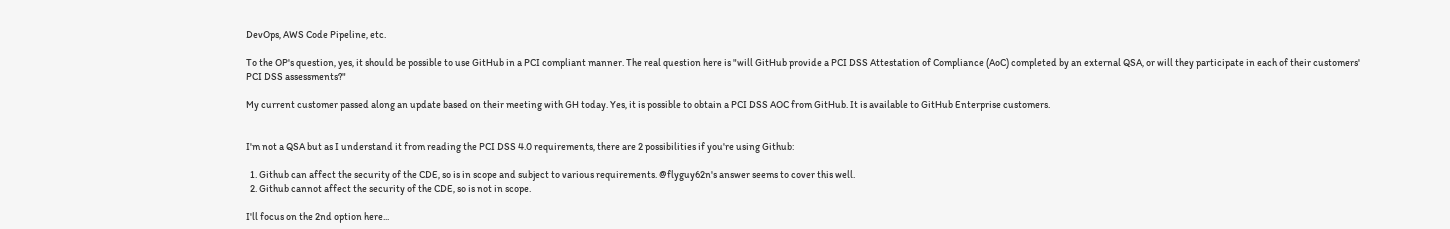DevOps, AWS Code Pipeline, etc.

To the OP's question, yes, it should be possible to use GitHub in a PCI compliant manner. The real question here is "will GitHub provide a PCI DSS Attestation of Compliance (AoC) completed by an external QSA, or will they participate in each of their customers' PCI DSS assessments?"

My current customer passed along an update based on their meeting with GH today. Yes, it is possible to obtain a PCI DSS AOC from GitHub. It is available to GitHub Enterprise customers.


I'm not a QSA but as I understand it from reading the PCI DSS 4.0 requirements, there are 2 possibilities if you're using Github:

  1. Github can affect the security of the CDE, so is in scope and subject to various requirements. @flyguy62n's answer seems to cover this well.
  2. Github cannot affect the security of the CDE, so is not in scope.

I'll focus on the 2nd option here...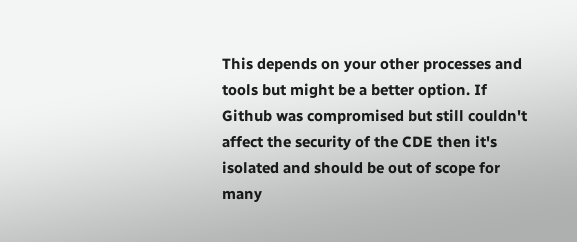This depends on your other processes and tools but might be a better option. If Github was compromised but still couldn't affect the security of the CDE then it's isolated and should be out of scope for many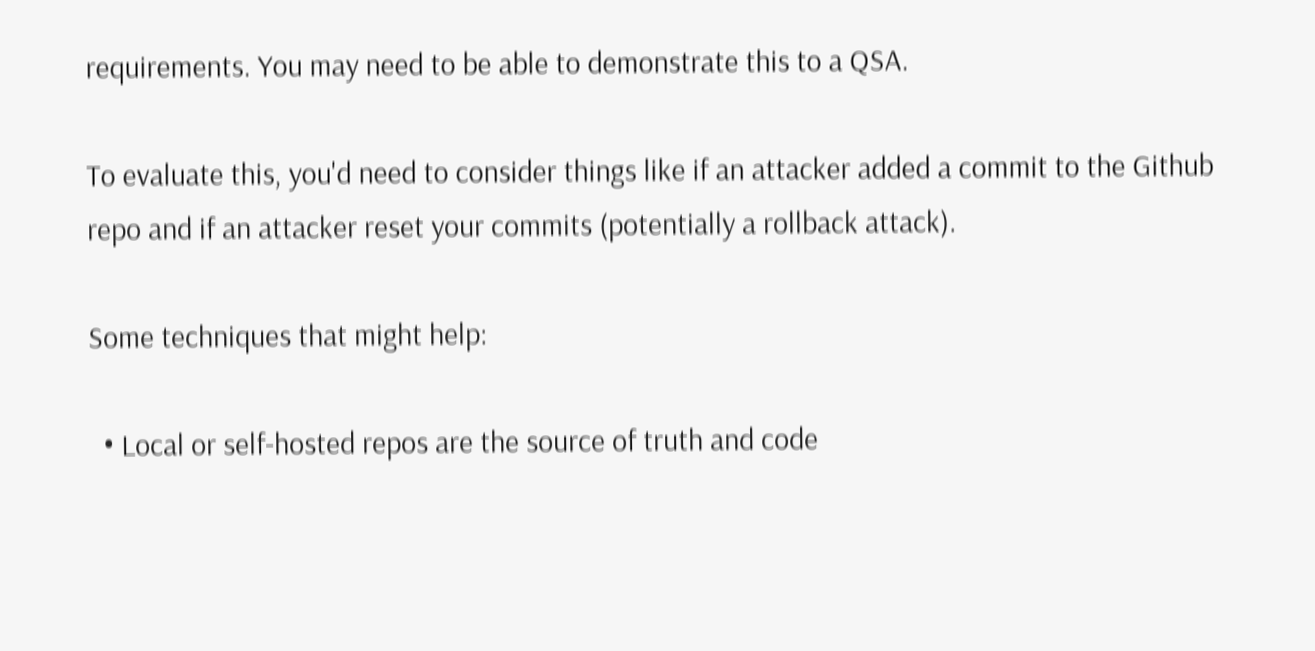requirements. You may need to be able to demonstrate this to a QSA.

To evaluate this, you'd need to consider things like if an attacker added a commit to the Github repo and if an attacker reset your commits (potentially a rollback attack).

Some techniques that might help:

  • Local or self-hosted repos are the source of truth and code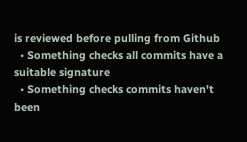is reviewed before pulling from Github
  • Something checks all commits have a suitable signature
  • Something checks commits haven't been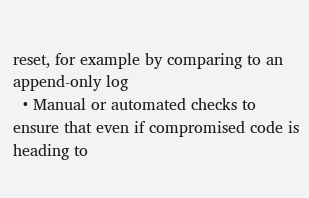reset, for example by comparing to an append-only log
  • Manual or automated checks to ensure that even if compromised code is heading to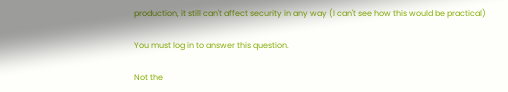production, it still can't affect security in any way (I can't see how this would be practical)

You must log in to answer this question.

Not the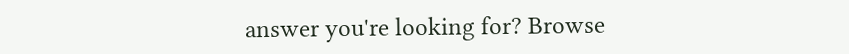answer you're looking for? Browse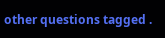other questions tagged .